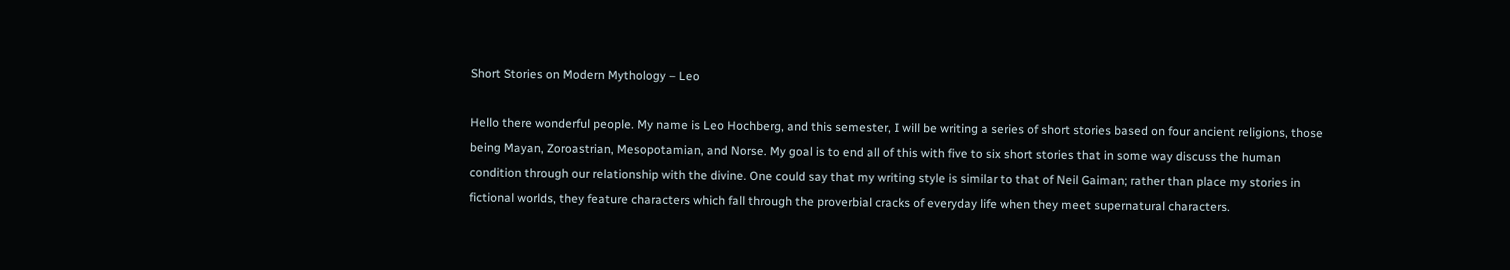Short Stories on Modern Mythology – Leo

Hello there wonderful people. My name is Leo Hochberg, and this semester, I will be writing a series of short stories based on four ancient religions, those being Mayan, Zoroastrian, Mesopotamian, and Norse. My goal is to end all of this with five to six short stories that in some way discuss the human condition through our relationship with the divine. One could say that my writing style is similar to that of Neil Gaiman; rather than place my stories in fictional worlds, they feature characters which fall through the proverbial cracks of everyday life when they meet supernatural characters.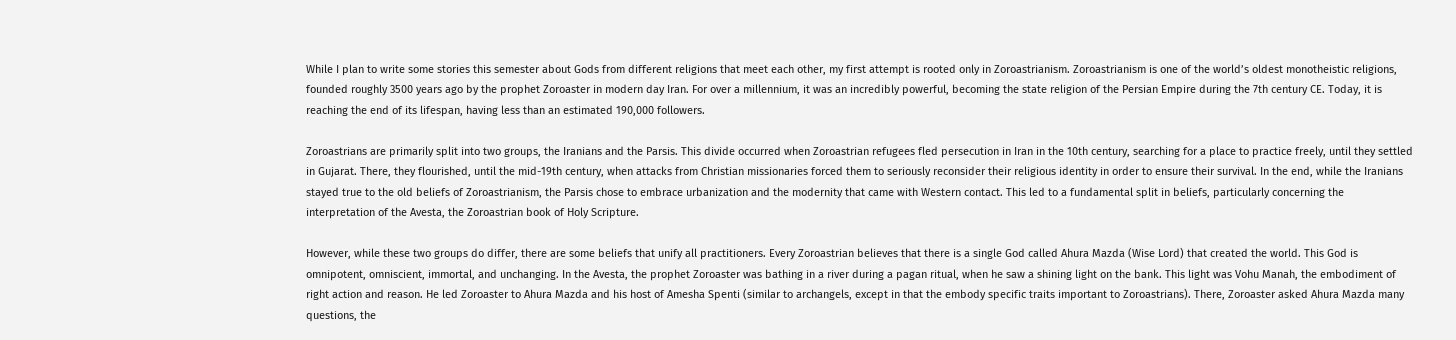While I plan to write some stories this semester about Gods from different religions that meet each other, my first attempt is rooted only in Zoroastrianism. Zoroastrianism is one of the world’s oldest monotheistic religions, founded roughly 3500 years ago by the prophet Zoroaster in modern day Iran. For over a millennium, it was an incredibly powerful, becoming the state religion of the Persian Empire during the 7th century CE. Today, it is reaching the end of its lifespan, having less than an estimated 190,000 followers.

Zoroastrians are primarily split into two groups, the Iranians and the Parsis. This divide occurred when Zoroastrian refugees fled persecution in Iran in the 10th century, searching for a place to practice freely, until they settled in Gujarat. There, they flourished, until the mid-19th century, when attacks from Christian missionaries forced them to seriously reconsider their religious identity in order to ensure their survival. In the end, while the Iranians stayed true to the old beliefs of Zoroastrianism, the Parsis chose to embrace urbanization and the modernity that came with Western contact. This led to a fundamental split in beliefs, particularly concerning the interpretation of the Avesta, the Zoroastrian book of Holy Scripture.

However, while these two groups do differ, there are some beliefs that unify all practitioners. Every Zoroastrian believes that there is a single God called Ahura Mazda (Wise Lord) that created the world. This God is omnipotent, omniscient, immortal, and unchanging. In the Avesta, the prophet Zoroaster was bathing in a river during a pagan ritual, when he saw a shining light on the bank. This light was Vohu Manah, the embodiment of right action and reason. He led Zoroaster to Ahura Mazda and his host of Amesha Spenti (similar to archangels, except in that the embody specific traits important to Zoroastrians). There, Zoroaster asked Ahura Mazda many questions, the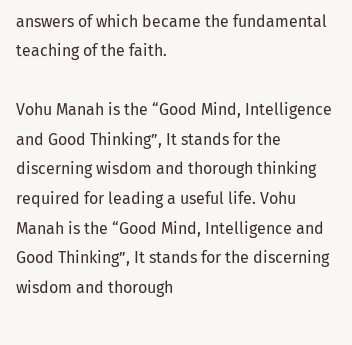answers of which became the fundamental teaching of the faith.

Vohu Manah is the “Good Mind, Intelligence and Good Thinking”, It stands for the discerning wisdom and thorough thinking required for leading a useful life. Vohu Manah is the “Good Mind, Intelligence and Good Thinking”, It stands for the discerning wisdom and thorough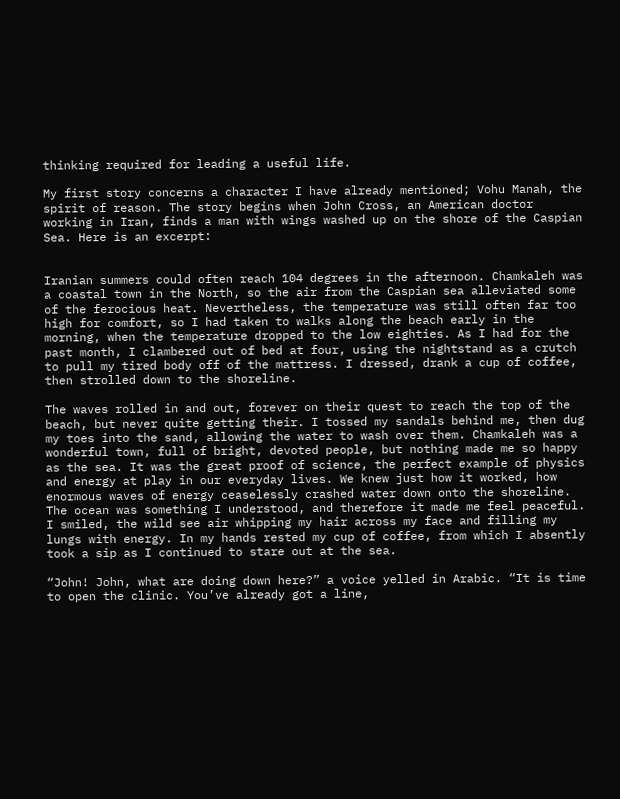thinking required for leading a useful life.

My first story concerns a character I have already mentioned; Vohu Manah, the spirit of reason. The story begins when John Cross, an American doctor working in Iran, finds a man with wings washed up on the shore of the Caspian Sea. Here is an excerpt:


Iranian summers could often reach 104 degrees in the afternoon. Chamkaleh was a coastal town in the North, so the air from the Caspian sea alleviated some of the ferocious heat. Nevertheless, the temperature was still often far too high for comfort, so I had taken to walks along the beach early in the morning, when the temperature dropped to the low eighties. As I had for the past month, I clambered out of bed at four, using the nightstand as a crutch to pull my tired body off of the mattress. I dressed, drank a cup of coffee, then strolled down to the shoreline.

The waves rolled in and out, forever on their quest to reach the top of the beach, but never quite getting their. I tossed my sandals behind me, then dug my toes into the sand, allowing the water to wash over them. Chamkaleh was a wonderful town, full of bright, devoted people, but nothing made me so happy as the sea. It was the great proof of science, the perfect example of physics and energy at play in our everyday lives. We knew just how it worked, how enormous waves of energy ceaselessly crashed water down onto the shoreline. The ocean was something I understood, and therefore it made me feel peaceful. I smiled, the wild see air whipping my hair across my face and filling my lungs with energy. In my hands rested my cup of coffee, from which I absently took a sip as I continued to stare out at the sea.

“John! John, what are doing down here?” a voice yelled in Arabic. “It is time to open the clinic. You’ve already got a line,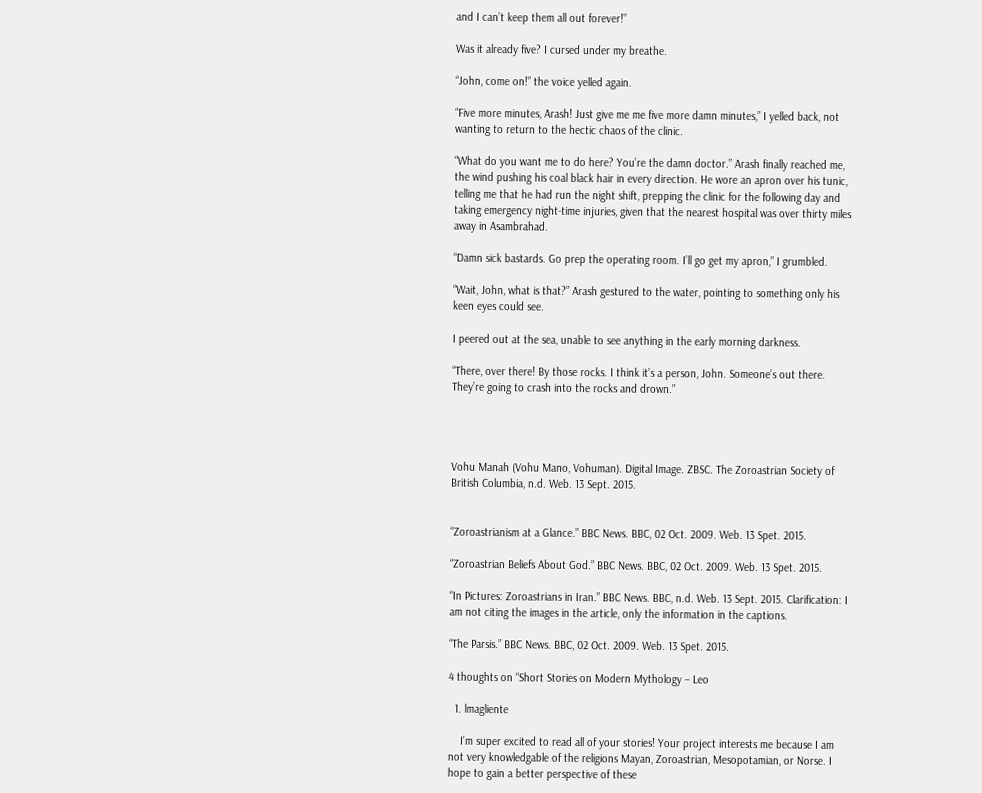and I can’t keep them all out forever!”

Was it already five? I cursed under my breathe.

“John, come on!” the voice yelled again.

“Five more minutes, Arash! Just give me me five more damn minutes,” I yelled back, not wanting to return to the hectic chaos of the clinic.

“What do you want me to do here? You’re the damn doctor.” Arash finally reached me, the wind pushing his coal black hair in every direction. He wore an apron over his tunic, telling me that he had run the night shift, prepping the clinic for the following day and taking emergency night-time injuries, given that the nearest hospital was over thirty miles away in Asambrahad.

“Damn sick bastards. Go prep the operating room. I’ll go get my apron,” I grumbled.

“Wait, John, what is that?” Arash gestured to the water, pointing to something only his keen eyes could see.

I peered out at the sea, unable to see anything in the early morning darkness.

“There, over there! By those rocks. I think it’s a person, John. Someone’s out there. They’re going to crash into the rocks and drown.”




Vohu Manah (Vohu Mano, Vohuman). Digital Image. ZBSC. The Zoroastrian Society of British Columbia, n.d. Web. 13 Sept. 2015.


“Zoroastrianism at a Glance.” BBC News. BBC, 02 Oct. 2009. Web. 13 Spet. 2015.

“Zoroastrian Beliefs About God.” BBC News. BBC, 02 Oct. 2009. Web. 13 Spet. 2015.

“In Pictures: Zoroastrians in Iran.” BBC News. BBC, n.d. Web. 13 Sept. 2015. Clarification: I am not citing the images in the article, only the information in the captions.

“The Parsis.” BBC News. BBC, 02 Oct. 2009. Web. 13 Spet. 2015.

4 thoughts on “Short Stories on Modern Mythology – Leo

  1. lmagliente

    I’m super excited to read all of your stories! Your project interests me because I am not very knowledgable of the religions Mayan, Zoroastrian, Mesopotamian, or Norse. I hope to gain a better perspective of these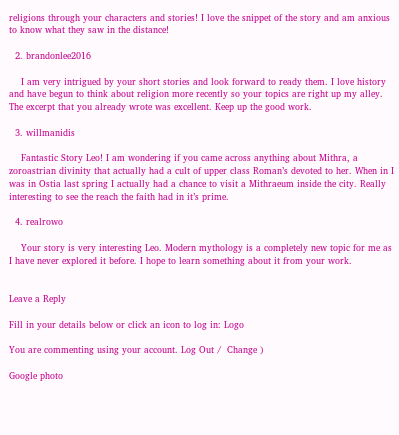religions through your characters and stories! I love the snippet of the story and am anxious to know what they saw in the distance!

  2. brandonlee2016

    I am very intrigued by your short stories and look forward to ready them. I love history and have begun to think about religion more recently so your topics are right up my alley. The excerpt that you already wrote was excellent. Keep up the good work.

  3. willmanidis

    Fantastic Story Leo! I am wondering if you came across anything about Mithra, a zoroastrian divinity that actually had a cult of upper class Roman’s devoted to her. When in I was in Ostia last spring I actually had a chance to visit a Mithraeum inside the city. Really interesting to see the reach the faith had in it’s prime.

  4. realrowo

    Your story is very interesting Leo. Modern mythology is a completely new topic for me as I have never explored it before. I hope to learn something about it from your work.


Leave a Reply

Fill in your details below or click an icon to log in: Logo

You are commenting using your account. Log Out /  Change )

Google photo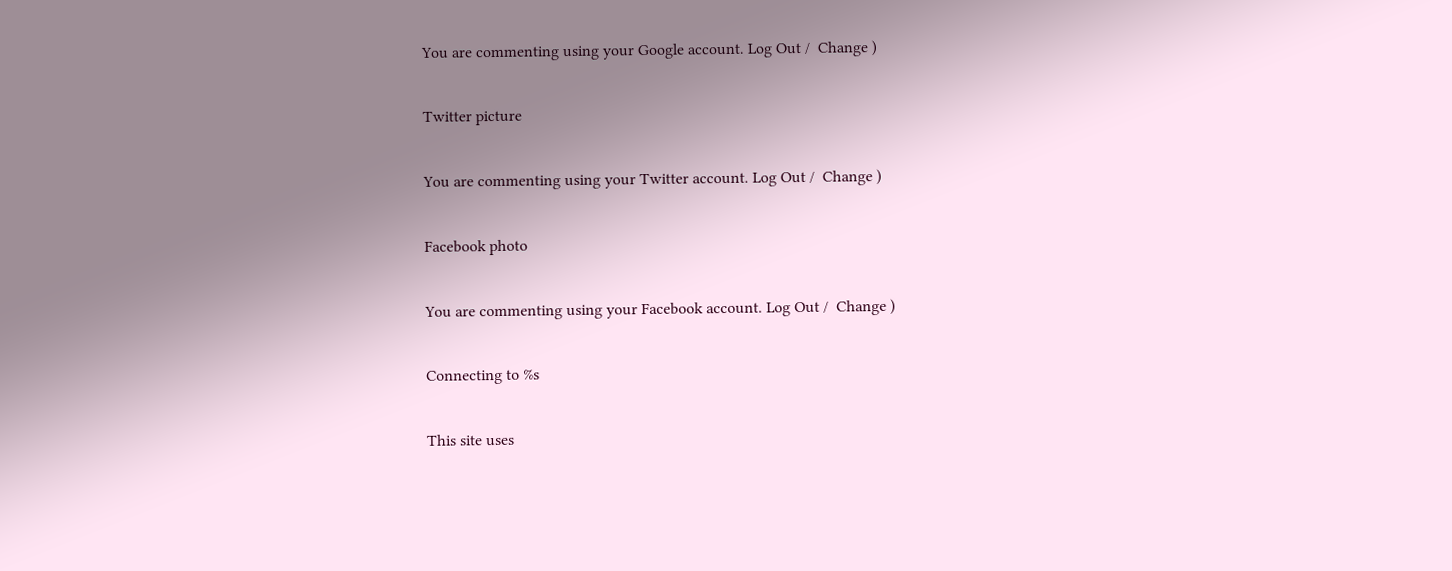You are commenting using your Google account. Log Out /  Change )

Twitter picture

You are commenting using your Twitter account. Log Out /  Change )

Facebook photo

You are commenting using your Facebook account. Log Out /  Change )

Connecting to %s

This site uses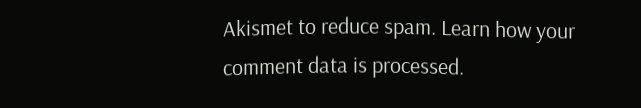Akismet to reduce spam. Learn how your comment data is processed.